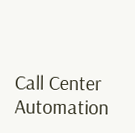Call Center Automation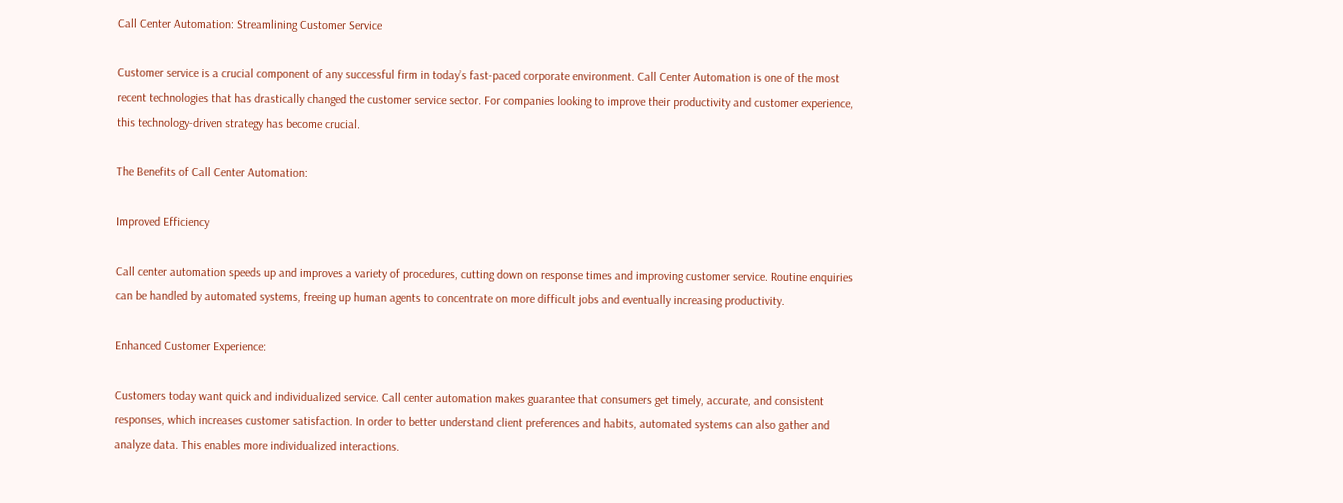Call Center Automation: Streamlining Customer Service

Customer service is a crucial component of any successful firm in today’s fast-paced corporate environment. Call Center Automation is one of the most recent technologies that has drastically changed the customer service sector. For companies looking to improve their productivity and customer experience, this technology-driven strategy has become crucial.

The Benefits of Call Center Automation:

Improved Efficiency

Call center automation speeds up and improves a variety of procedures, cutting down on response times and improving customer service. Routine enquiries can be handled by automated systems, freeing up human agents to concentrate on more difficult jobs and eventually increasing productivity.

Enhanced Customer Experience:

Customers today want quick and individualized service. Call center automation makes guarantee that consumers get timely, accurate, and consistent responses, which increases customer satisfaction. In order to better understand client preferences and habits, automated systems can also gather and analyze data. This enables more individualized interactions.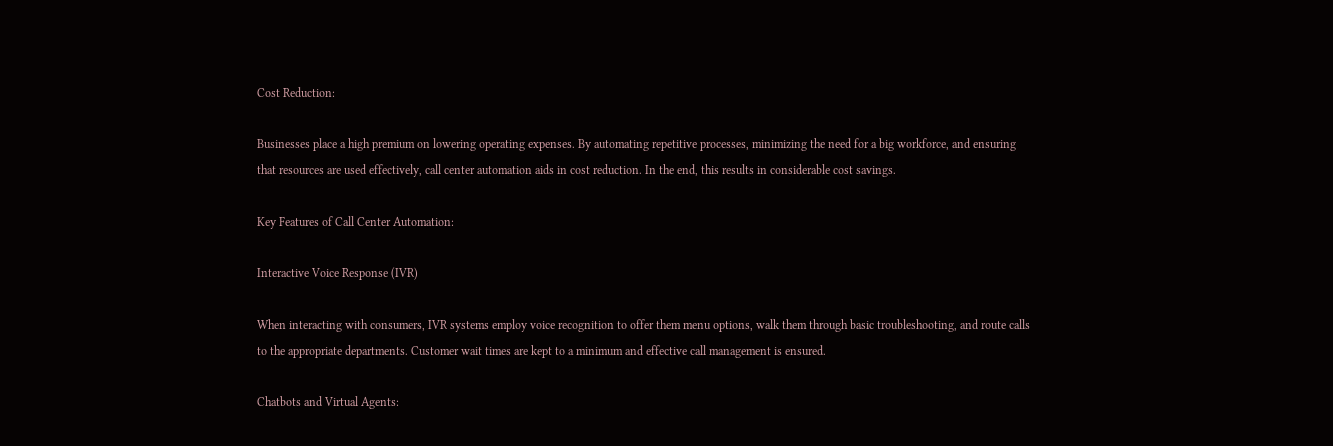Cost Reduction:

Businesses place a high premium on lowering operating expenses. By automating repetitive processes, minimizing the need for a big workforce, and ensuring that resources are used effectively, call center automation aids in cost reduction. In the end, this results in considerable cost savings.

Key Features of Call Center Automation:

Interactive Voice Response (IVR)

When interacting with consumers, IVR systems employ voice recognition to offer them menu options, walk them through basic troubleshooting, and route calls to the appropriate departments. Customer wait times are kept to a minimum and effective call management is ensured.

Chatbots and Virtual Agents: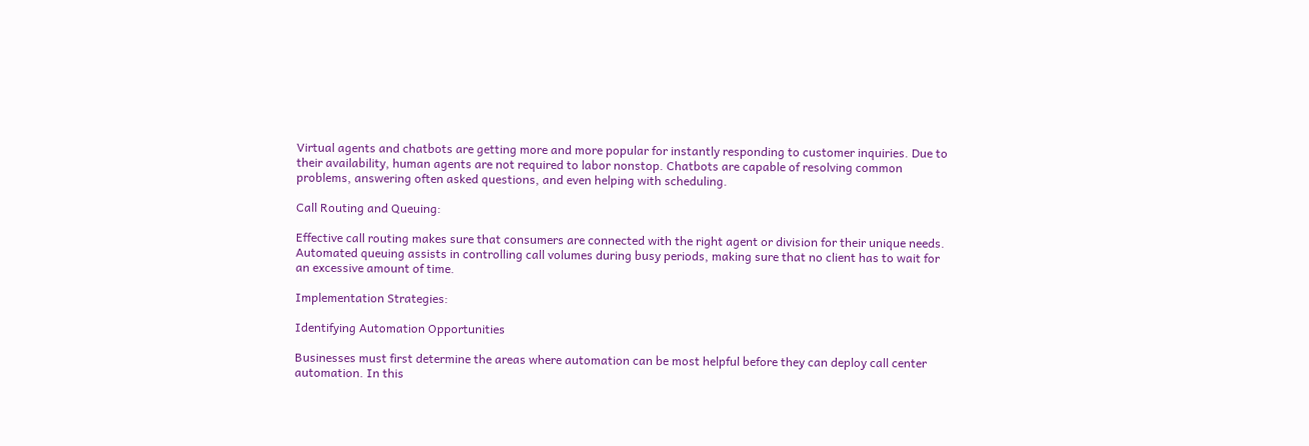Virtual agents and chatbots are getting more and more popular for instantly responding to customer inquiries. Due to their availability, human agents are not required to labor nonstop. Chatbots are capable of resolving common problems, answering often asked questions, and even helping with scheduling.

Call Routing and Queuing:

Effective call routing makes sure that consumers are connected with the right agent or division for their unique needs. Automated queuing assists in controlling call volumes during busy periods, making sure that no client has to wait for an excessive amount of time.

Implementation Strategies:

Identifying Automation Opportunities

Businesses must first determine the areas where automation can be most helpful before they can deploy call center automation. In this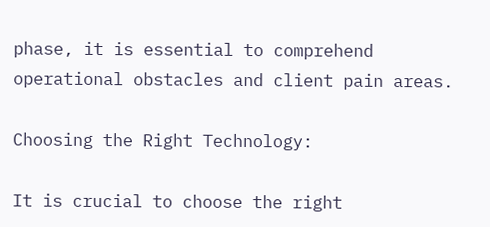phase, it is essential to comprehend operational obstacles and client pain areas.

Choosing the Right Technology:

It is crucial to choose the right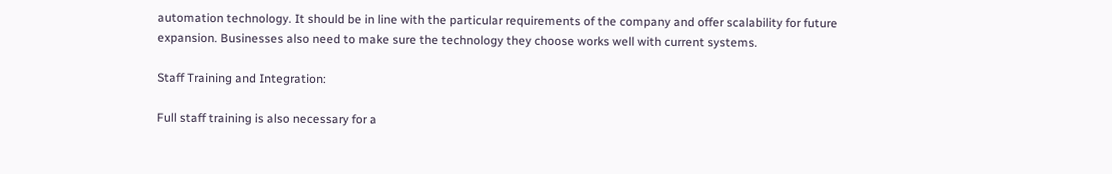automation technology. It should be in line with the particular requirements of the company and offer scalability for future expansion. Businesses also need to make sure the technology they choose works well with current systems.

Staff Training and Integration:

Full staff training is also necessary for a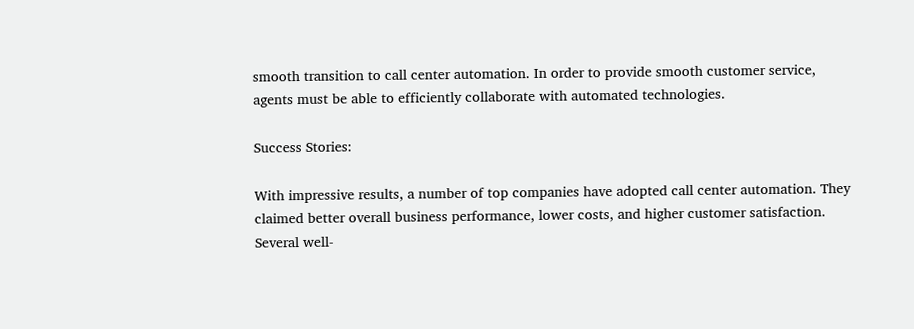smooth transition to call center automation. In order to provide smooth customer service, agents must be able to efficiently collaborate with automated technologies.

Success Stories:

With impressive results, a number of top companies have adopted call center automation. They claimed better overall business performance, lower costs, and higher customer satisfaction. Several well-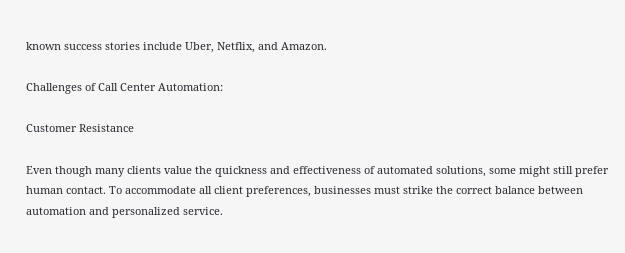known success stories include Uber, Netflix, and Amazon.

Challenges of Call Center Automation:

Customer Resistance

Even though many clients value the quickness and effectiveness of automated solutions, some might still prefer human contact. To accommodate all client preferences, businesses must strike the correct balance between automation and personalized service.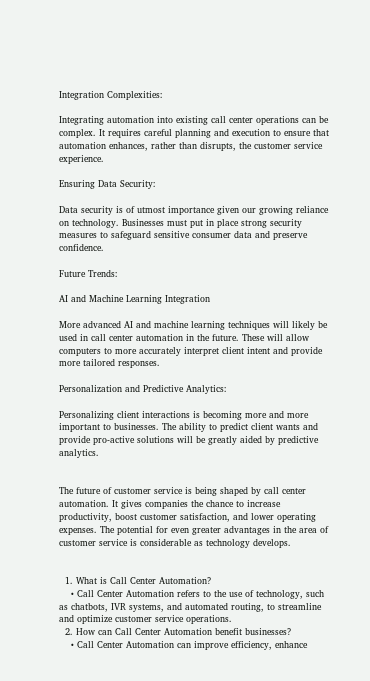Integration Complexities:

Integrating automation into existing call center operations can be complex. It requires careful planning and execution to ensure that automation enhances, rather than disrupts, the customer service experience.

Ensuring Data Security:

Data security is of utmost importance given our growing reliance on technology. Businesses must put in place strong security measures to safeguard sensitive consumer data and preserve confidence.

Future Trends:

AI and Machine Learning Integration

More advanced AI and machine learning techniques will likely be used in call center automation in the future. These will allow computers to more accurately interpret client intent and provide more tailored responses.

Personalization and Predictive Analytics:

Personalizing client interactions is becoming more and more important to businesses. The ability to predict client wants and provide pro-active solutions will be greatly aided by predictive analytics.


The future of customer service is being shaped by call center automation. It gives companies the chance to increase productivity, boost customer satisfaction, and lower operating expenses. The potential for even greater advantages in the area of customer service is considerable as technology develops.


  1. What is Call Center Automation?
    • Call Center Automation refers to the use of technology, such as chatbots, IVR systems, and automated routing, to streamline and optimize customer service operations.
  2. How can Call Center Automation benefit businesses?
    • Call Center Automation can improve efficiency, enhance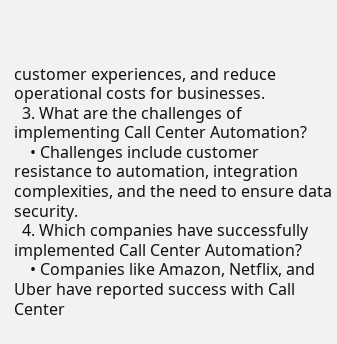customer experiences, and reduce operational costs for businesses.
  3. What are the challenges of implementing Call Center Automation?
    • Challenges include customer resistance to automation, integration complexities, and the need to ensure data security.
  4. Which companies have successfully implemented Call Center Automation?
    • Companies like Amazon, Netflix, and Uber have reported success with Call Center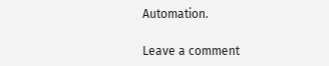Automation.

Leave a comment